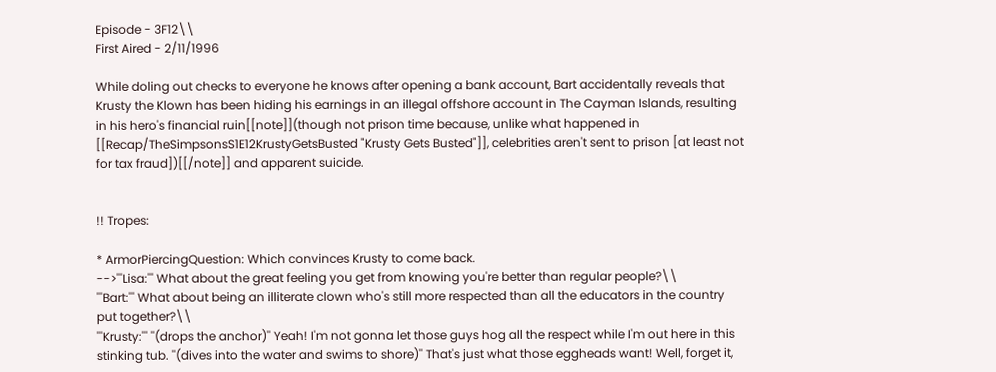Episode - 3F12\\
First Aired - 2/11/1996

While doling out checks to everyone he knows after opening a bank account, Bart accidentally reveals that Krusty the Klown has been hiding his earnings in an illegal offshore account in The Cayman Islands, resulting in his hero's financial ruin[[note]](though not prison time because, unlike what happened in [[Recap/TheSimpsonsS1E12KrustyGetsBusted "Krusty Gets Busted"]], celebrities aren't sent to prison [at least not for tax fraud])[[/note]] and apparent suicide.


!! Tropes:

* ArmorPiercingQuestion: Which convinces Krusty to come back.
-->'''Lisa:''' What about the great feeling you get from knowing you're better than regular people?\\
'''Bart:''' What about being an illiterate clown who's still more respected than all the educators in the country put together?\\
'''Krusty:''' ''(drops the anchor)'' Yeah! I'm not gonna let those guys hog all the respect while I'm out here in this stinking tub. ''(dives into the water and swims to shore)'' That's just what those eggheads want! Well, forget it,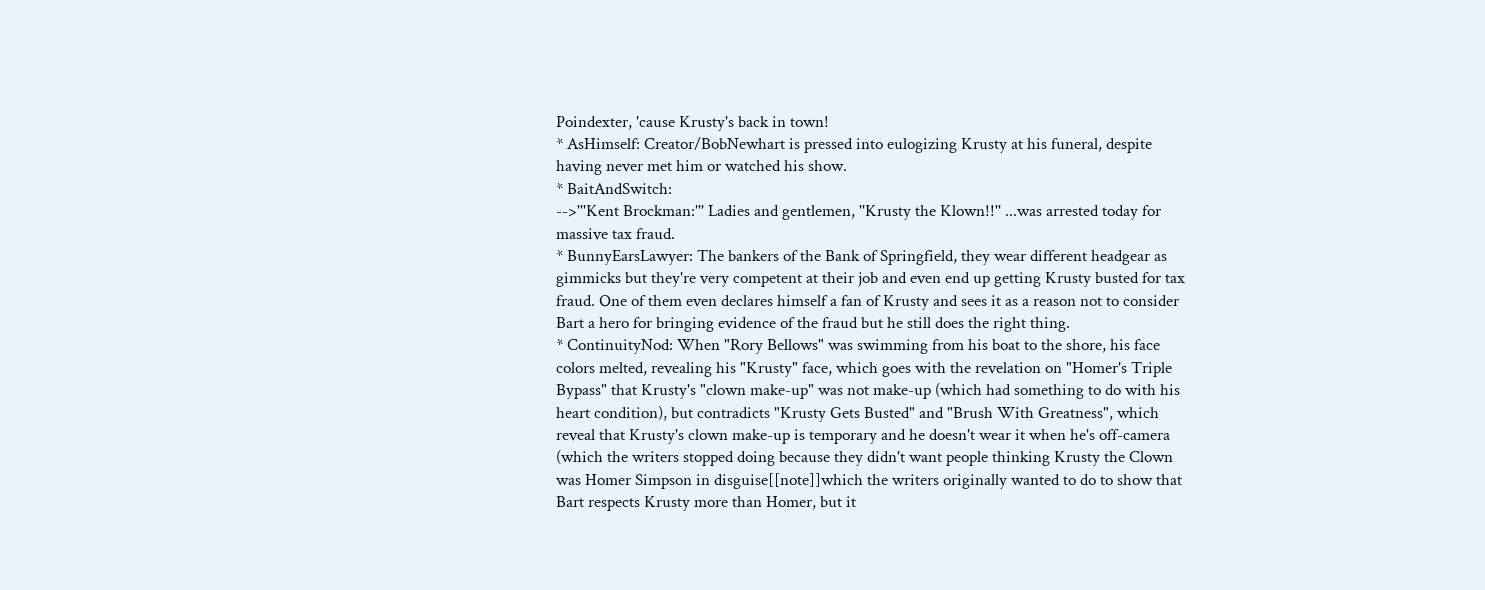Poindexter, 'cause Krusty's back in town!
* AsHimself: Creator/BobNewhart is pressed into eulogizing Krusty at his funeral, despite having never met him or watched his show.
* BaitAndSwitch:
-->'''Kent Brockman:''' Ladies and gentlemen, ''Krusty the Klown!!'' ...was arrested today for massive tax fraud.
* BunnyEarsLawyer: The bankers of the Bank of Springfield, they wear different headgear as gimmicks but they're very competent at their job and even end up getting Krusty busted for tax fraud. One of them even declares himself a fan of Krusty and sees it as a reason not to consider Bart a hero for bringing evidence of the fraud but he still does the right thing.
* ContinuityNod: When "Rory Bellows" was swimming from his boat to the shore, his face colors melted, revealing his "Krusty" face, which goes with the revelation on "Homer's Triple Bypass" that Krusty's "clown make-up" was not make-up (which had something to do with his heart condition), but contradicts "Krusty Gets Busted" and "Brush With Greatness", which reveal that Krusty's clown make-up is temporary and he doesn't wear it when he's off-camera (which the writers stopped doing because they didn't want people thinking Krusty the Clown was Homer Simpson in disguise[[note]]which the writers originally wanted to do to show that Bart respects Krusty more than Homer, but it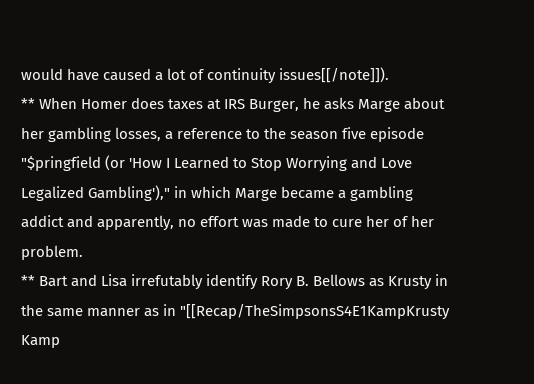would have caused a lot of continuity issues[[/note]]).
** When Homer does taxes at IRS Burger, he asks Marge about her gambling losses, a reference to the season five episode "$pringfield (or 'How I Learned to Stop Worrying and Love Legalized Gambling')," in which Marge became a gambling addict and apparently, no effort was made to cure her of her problem.
** Bart and Lisa irrefutably identify Rory B. Bellows as Krusty in the same manner as in "[[Recap/TheSimpsonsS4E1KampKrusty Kamp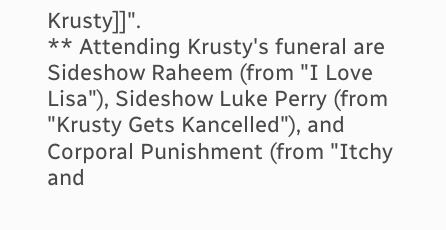Krusty]]".
** Attending Krusty's funeral are Sideshow Raheem (from "I Love Lisa"), Sideshow Luke Perry (from "Krusty Gets Kancelled"), and Corporal Punishment (from "Itchy and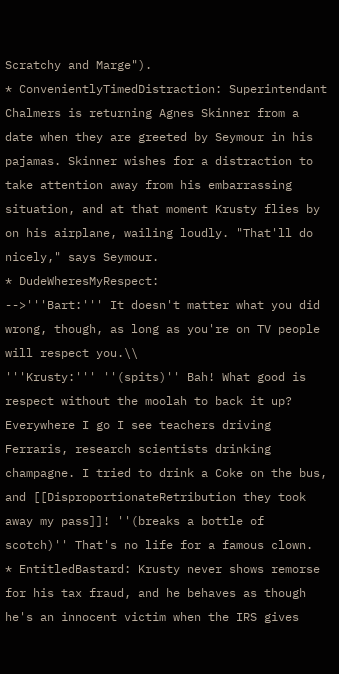Scratchy and Marge").
* ConvenientlyTimedDistraction: Superintendant Chalmers is returning Agnes Skinner from a date when they are greeted by Seymour in his pajamas. Skinner wishes for a distraction to take attention away from his embarrassing situation, and at that moment Krusty flies by on his airplane, wailing loudly. "That'll do nicely," says Seymour.
* DudeWheresMyRespect:
-->'''Bart:''' It doesn't matter what you did wrong, though, as long as you're on TV people will respect you.\\
'''Krusty:''' ''(spits)'' Bah! What good is respect without the moolah to back it up? Everywhere I go I see teachers driving Ferraris, research scientists drinking champagne. I tried to drink a Coke on the bus, and [[DisproportionateRetribution they took away my pass]]! ''(breaks a bottle of scotch)'' That's no life for a famous clown.
* EntitledBastard: Krusty never shows remorse for his tax fraud, and he behaves as though he's an innocent victim when the IRS gives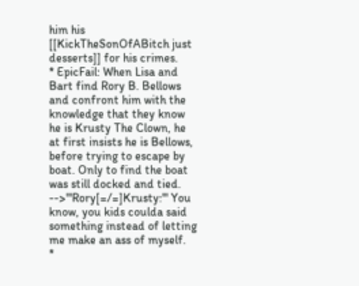him his [[KickTheSonOfABitch just desserts]] for his crimes.
* EpicFail: When Lisa and Bart find Rory B. Bellows and confront him with the knowledge that they know he is Krusty The Clown, he at first insists he is Bellows, before trying to escape by boat. Only to find the boat was still docked and tied.
-->'''Rory[=/=]Krusty:''' You know, you kids coulda said something instead of letting me make an ass of myself.
*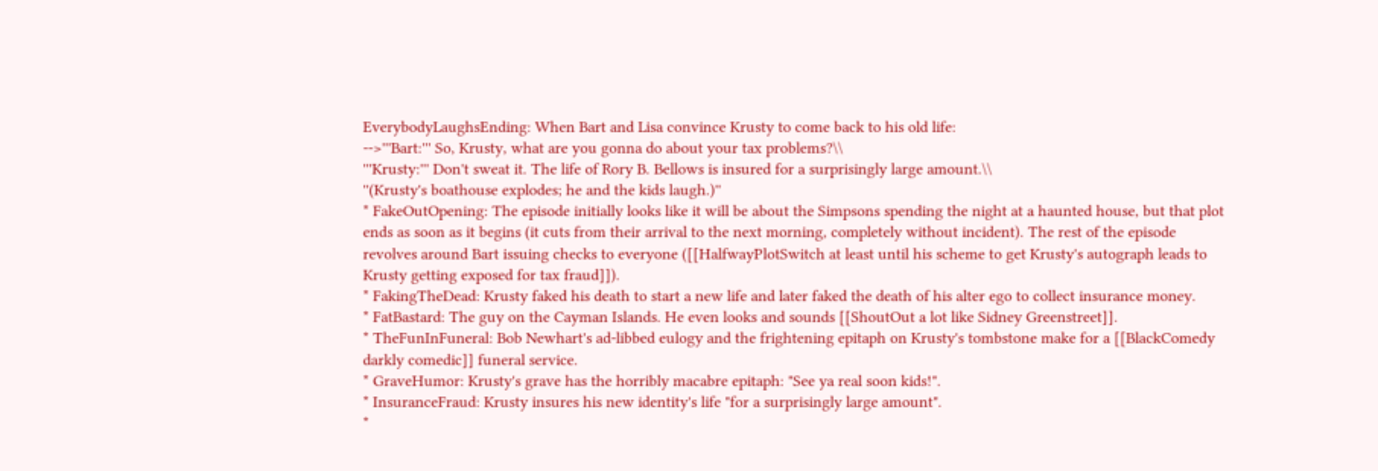EverybodyLaughsEnding: When Bart and Lisa convince Krusty to come back to his old life:
-->'''Bart:''' So, Krusty, what are you gonna do about your tax problems?\\
'''Krusty:''' Don't sweat it. The life of Rory B. Bellows is insured for a surprisingly large amount.\\
''(Krusty's boathouse explodes; he and the kids laugh.)''
* FakeOutOpening: The episode initially looks like it will be about the Simpsons spending the night at a haunted house, but that plot ends as soon as it begins (it cuts from their arrival to the next morning, completely without incident). The rest of the episode revolves around Bart issuing checks to everyone ([[HalfwayPlotSwitch at least until his scheme to get Krusty's autograph leads to Krusty getting exposed for tax fraud]]).
* FakingTheDead: Krusty faked his death to start a new life and later faked the death of his alter ego to collect insurance money.
* FatBastard: The guy on the Cayman Islands. He even looks and sounds [[ShoutOut a lot like Sidney Greenstreet]].
* TheFunInFuneral: Bob Newhart's ad-libbed eulogy and the frightening epitaph on Krusty's tombstone make for a [[BlackComedy darkly comedic]] funeral service.
* GraveHumor: Krusty's grave has the horribly macabre epitaph: "See ya real soon kids!".
* InsuranceFraud: Krusty insures his new identity's life "for a surprisingly large amount".
*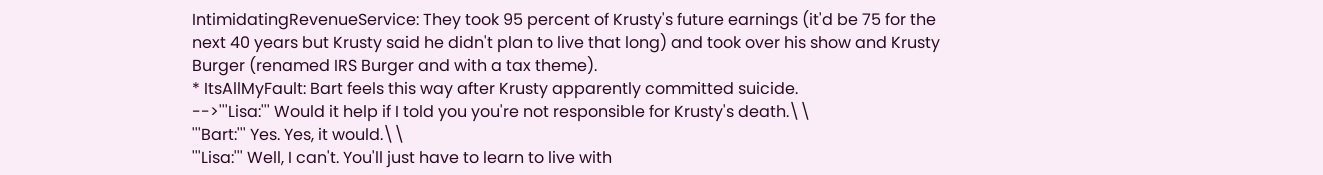IntimidatingRevenueService: They took 95 percent of Krusty's future earnings (it'd be 75 for the next 40 years but Krusty said he didn't plan to live that long) and took over his show and Krusty Burger (renamed IRS Burger and with a tax theme).
* ItsAllMyFault: Bart feels this way after Krusty apparently committed suicide.
-->'''Lisa:''' Would it help if I told you you're not responsible for Krusty's death.\\
'''Bart:''' Yes. Yes, it would.\\
'''Lisa:''' Well, I can't. You'll just have to learn to live with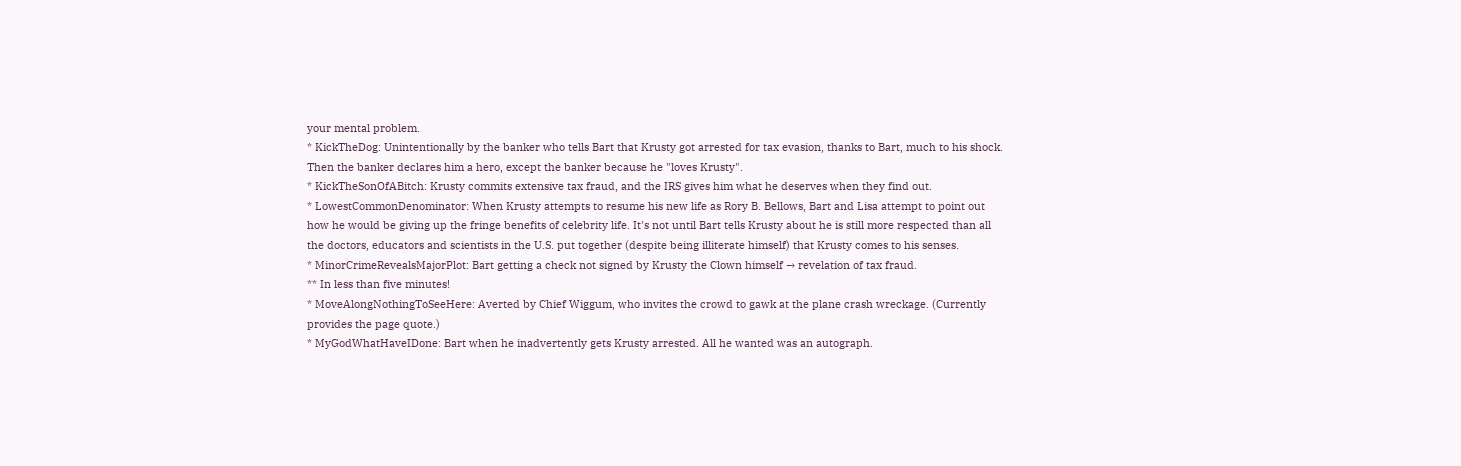your mental problem.
* KickTheDog: Unintentionally by the banker who tells Bart that Krusty got arrested for tax evasion, thanks to Bart, much to his shock. Then the banker declares him a hero, except the banker because he "loves Krusty".
* KickTheSonOfABitch: Krusty commits extensive tax fraud, and the IRS gives him what he deserves when they find out.
* LowestCommonDenominator: When Krusty attempts to resume his new life as Rory B. Bellows, Bart and Lisa attempt to point out how he would be giving up the fringe benefits of celebrity life. It's not until Bart tells Krusty about he is still more respected than all the doctors, educators and scientists in the U.S. put together (despite being illiterate himself) that Krusty comes to his senses.
* MinorCrimeRevealsMajorPlot: Bart getting a check not signed by Krusty the Clown himself → revelation of tax fraud.
** In less than five minutes!
* MoveAlongNothingToSeeHere: Averted by Chief Wiggum, who invites the crowd to gawk at the plane crash wreckage. (Currently provides the page quote.)
* MyGodWhatHaveIDone: Bart when he inadvertently gets Krusty arrested. All he wanted was an autograph.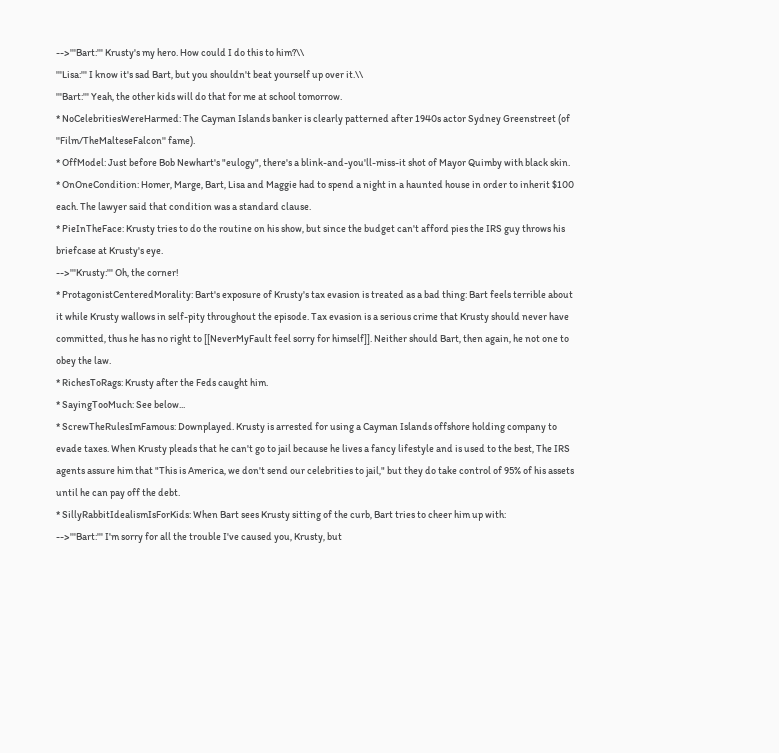-->'''Bart:''' Krusty's my hero. How could I do this to him?\\
'''Lisa:''' I know it's sad Bart, but you shouldn't beat yourself up over it.\\
'''Bart:''' Yeah, the other kids will do that for me at school tomorrow.
* NoCelebritiesWereHarmed: The Cayman Islands banker is clearly patterned after 1940s actor Sydney Greenstreet (of ''Film/TheMalteseFalcon'' fame).
* OffModel: Just before Bob Newhart's "eulogy", there's a blink-and-you'll-miss-it shot of Mayor Quimby with black skin.
* OnOneCondition: Homer, Marge, Bart, Lisa and Maggie had to spend a night in a haunted house in order to inherit $100 each. The lawyer said that condition was a standard clause.
* PieInTheFace: Krusty tries to do the routine on his show, but since the budget can't afford pies the IRS guy throws his briefcase at Krusty's eye.
-->'''Krusty:''' Oh, the corner!
* ProtagonistCenteredMorality: Bart's exposure of Krusty's tax evasion is treated as a bad thing: Bart feels terrible about it while Krusty wallows in self-pity throughout the episode. Tax evasion is a serious crime that Krusty should never have committed, thus he has no right to [[NeverMyFault feel sorry for himself]]. Neither should Bart, then again, he not one to obey the law.
* RichesToRags: Krusty after the Feds caught him.
* SayingTooMuch: See below...
* ScrewTheRulesImFamous: Downplayed. Krusty is arrested for using a Cayman Islands offshore holding company to evade taxes. When Krusty pleads that he can't go to jail because he lives a fancy lifestyle and is used to the best, The IRS agents assure him that "This is America, we don't send our celebrities to jail," but they do take control of 95% of his assets until he can pay off the debt.
* SillyRabbitIdealismIsForKids: When Bart sees Krusty sitting of the curb, Bart tries to cheer him up with:
-->'''Bart:''' I'm sorry for all the trouble I've caused you, Krusty, but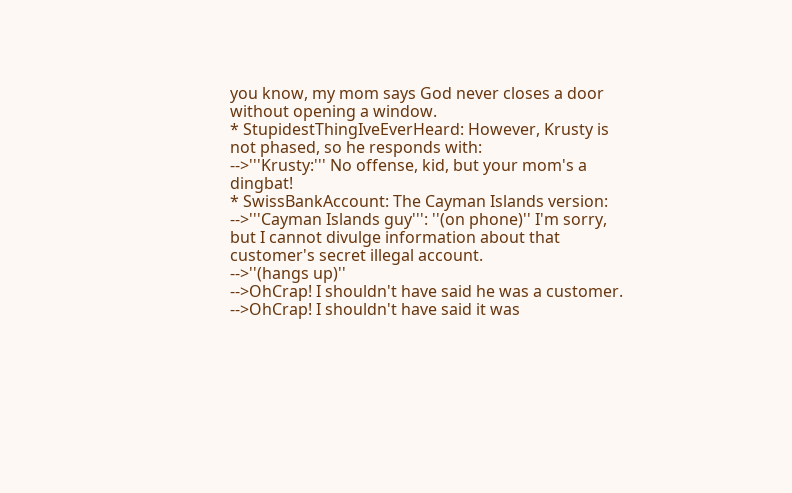you know, my mom says God never closes a door without opening a window.
* StupidestThingIveEverHeard: However, Krusty is not phased, so he responds with:
-->'''Krusty:''' No offense, kid, but your mom's a dingbat!
* SwissBankAccount: The Cayman Islands version:
-->'''Cayman Islands guy''': ''(on phone)'' I'm sorry, but I cannot divulge information about that customer's secret illegal account.
-->''(hangs up)''
-->OhCrap! I shouldn't have said he was a customer.
-->OhCrap! I shouldn't have said it was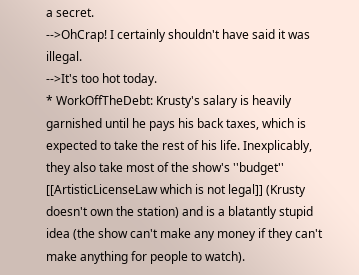a secret.
-->OhCrap! I certainly shouldn't have said it was illegal.
-->It's too hot today.
* WorkOffTheDebt: Krusty's salary is heavily garnished until he pays his back taxes, which is expected to take the rest of his life. Inexplicably, they also take most of the show's ''budget'' [[ArtisticLicenseLaw which is not legal]] (Krusty doesn't own the station) and is a blatantly stupid idea (the show can't make any money if they can't make anything for people to watch).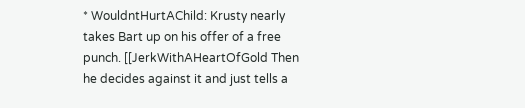* WouldntHurtAChild: Krusty nearly takes Bart up on his offer of a free punch. [[JerkWithAHeartOfGold Then he decides against it and just tells a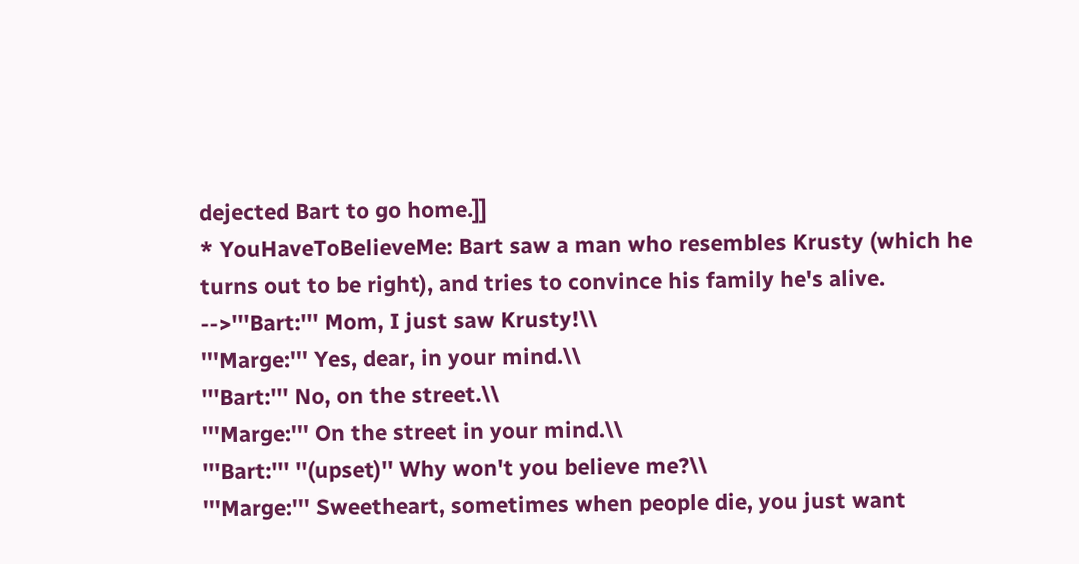dejected Bart to go home.]]
* YouHaveToBelieveMe: Bart saw a man who resembles Krusty (which he turns out to be right), and tries to convince his family he's alive.
-->'''Bart:''' Mom, I just saw Krusty!\\
'''Marge:''' Yes, dear, in your mind.\\
'''Bart:''' No, on the street.\\
'''Marge:''' On the street in your mind.\\
'''Bart:''' ''(upset)'' Why won't you believe me?\\
'''Marge:''' Sweetheart, sometimes when people die, you just want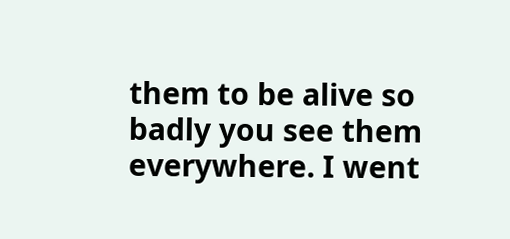them to be alive so badly you see them everywhere. I went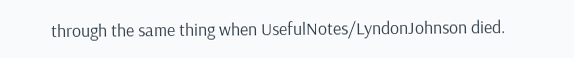through the same thing when UsefulNotes/LyndonJohnson died.